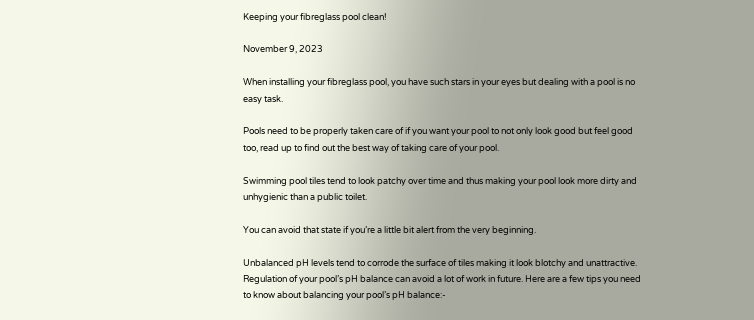Keeping your fibreglass pool clean!

November 9, 2023

When installing your fibreglass pool, you have such stars in your eyes but dealing with a pool is no easy task.

Pools need to be properly taken care of if you want your pool to not only look good but feel good too, read up to find out the best way of taking care of your pool.

Swimming pool tiles tend to look patchy over time and thus making your pool look more dirty and unhygienic than a public toilet.

You can avoid that state if you’re a little bit alert from the very beginning.

Unbalanced pH levels tend to corrode the surface of tiles making it look blotchy and unattractive. Regulation of your pool’s pH balance can avoid a lot of work in future. Here are a few tips you need to know about balancing your pool’s pH balance:-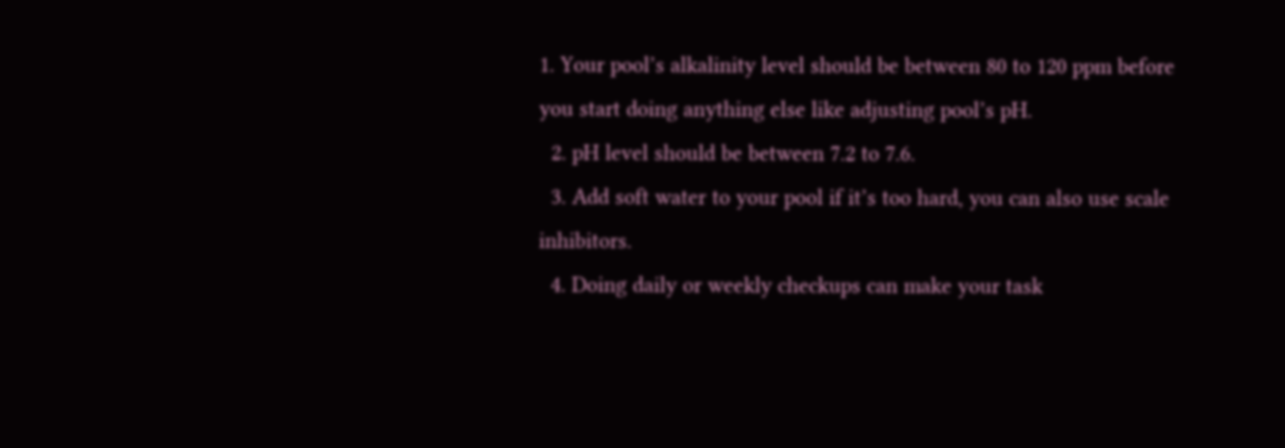1. Your pool’s alkalinity level should be between 80 to 120 ppm before you start doing anything else like adjusting pool’s pH.
  2. pH level should be between 7.2 to 7.6.
  3. Add soft water to your pool if it’s too hard, you can also use scale inhibitors.
  4. Doing daily or weekly checkups can make your task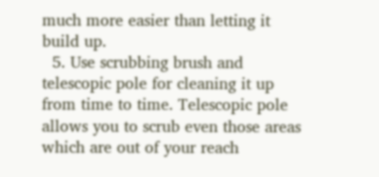much more easier than letting it build up.
  5. Use scrubbing brush and telescopic pole for cleaning it up from time to time. Telescopic pole allows you to scrub even those areas which are out of your reach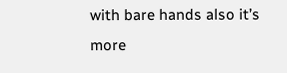with bare hands also it’s more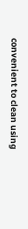convenient to clean using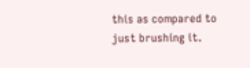this as compared to just brushing it.